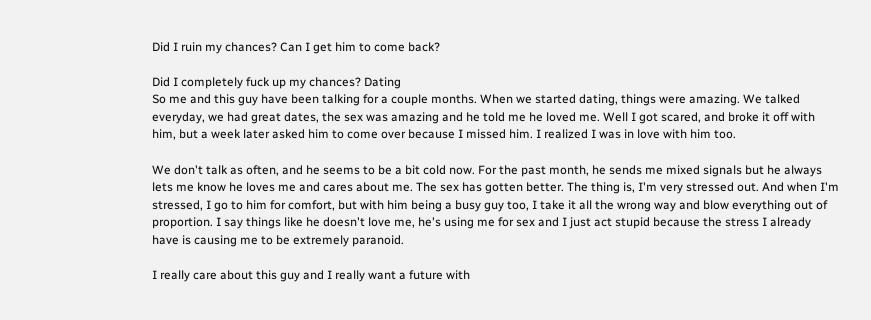Did I ruin my chances? Can I get him to come back?

Did I completely fuck up my chances? Dating
So me and this guy have been talking for a couple months. When we started dating, things were amazing. We talked everyday, we had great dates, the sex was amazing and he told me he loved me. Well I got scared, and broke it off with him, but a week later asked him to come over because I missed him. I realized I was in love with him too.

We don't talk as often, and he seems to be a bit cold now. For the past month, he sends me mixed signals but he always lets me know he loves me and cares about me. The sex has gotten better. The thing is, I'm very stressed out. And when I'm stressed, I go to him for comfort, but with him being a busy guy too, I take it all the wrong way and blow everything out of proportion. I say things like he doesn't love me, he's using me for sex and I just act stupid because the stress I already have is causing me to be extremely paranoid.

I really care about this guy and I really want a future with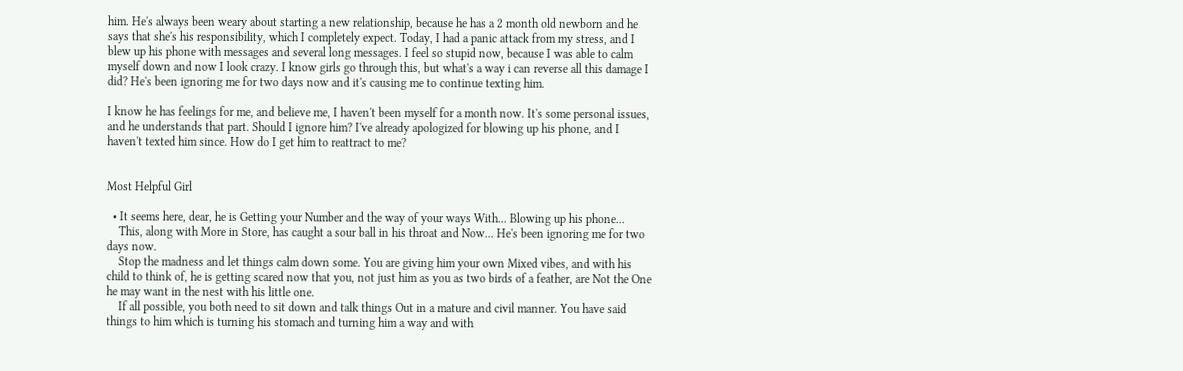him. He's always been weary about starting a new relationship, because he has a 2 month old newborn and he says that she's his responsibility, which I completely expect. Today, I had a panic attack from my stress, and I blew up his phone with messages and several long messages. I feel so stupid now, because I was able to calm myself down and now I look crazy. I know girls go through this, but what's a way i can reverse all this damage I did? He's been ignoring me for two days now and it's causing me to continue texting him.

I know he has feelings for me, and believe me, I haven't been myself for a month now. It's some personal issues, and he understands that part. Should I ignore him? I've already apologized for blowing up his phone, and I haven't texted him since. How do I get him to reattract to me?


Most Helpful Girl

  • It seems here, dear, he is Getting your Number and the way of your ways With... Blowing up his phone...
    This, along with More in Store, has caught a sour ball in his throat and Now... He's been ignoring me for two days now.
    Stop the madness and let things calm down some. You are giving him your own Mixed vibes, and with his child to think of, he is getting scared now that you, not just him as you as two birds of a feather, are Not the One he may want in the nest with his little one.
    If all possible, you both need to sit down and talk things Out in a mature and civil manner. You have said things to him which is turning his stomach and turning him a way and with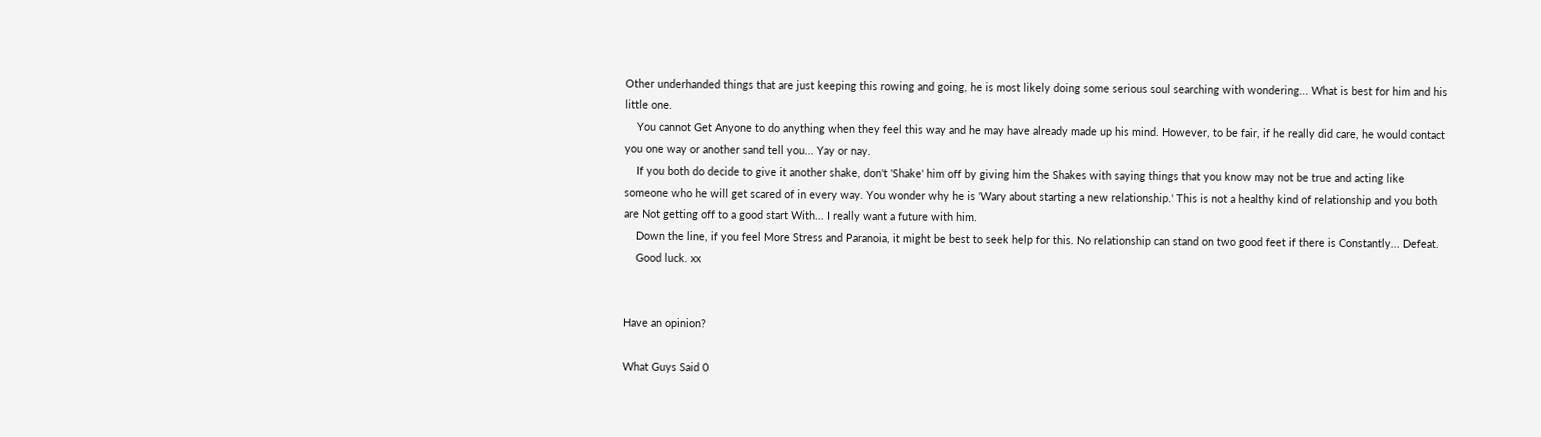Other underhanded things that are just keeping this rowing and going, he is most likely doing some serious soul searching with wondering... What is best for him and his little one.
    You cannot Get Anyone to do anything when they feel this way and he may have already made up his mind. However, to be fair, if he really did care, he would contact you one way or another sand tell you... Yay or nay.
    If you both do decide to give it another shake, don't 'Shake' him off by giving him the Shakes with saying things that you know may not be true and acting like someone who he will get scared of in every way. You wonder why he is 'Wary about starting a new relationship.' This is not a healthy kind of relationship and you both are Not getting off to a good start With... I really want a future with him.
    Down the line, if you feel More Stress and Paranoia, it might be best to seek help for this. No relationship can stand on two good feet if there is Constantly... Defeat.
    Good luck. xx


Have an opinion?

What Guys Said 0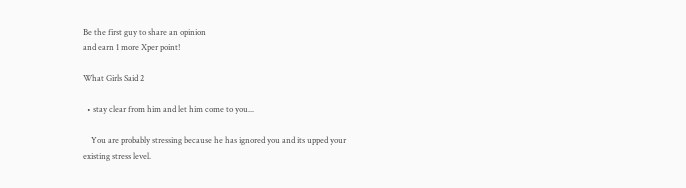Be the first guy to share an opinion
and earn 1 more Xper point!

What Girls Said 2

  • stay clear from him and let him come to you...

    You are probably stressing because he has ignored you and its upped your existing stress level.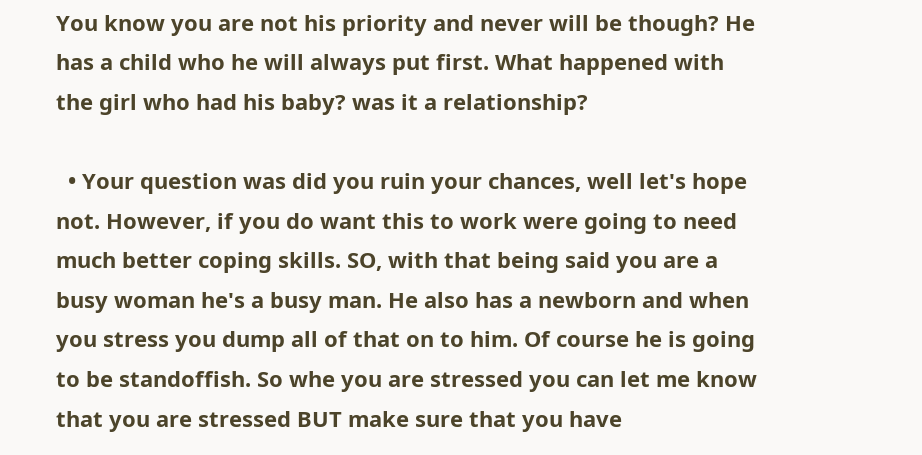You know you are not his priority and never will be though? He has a child who he will always put first. What happened with the girl who had his baby? was it a relationship?

  • Your question was did you ruin your chances, well let's hope not. However, if you do want this to work were going to need much better coping skills. SO, with that being said you are a busy woman he's a busy man. He also has a newborn and when you stress you dump all of that on to him. Of course he is going to be standoffish. So whe you are stressed you can let me know that you are stressed BUT make sure that you have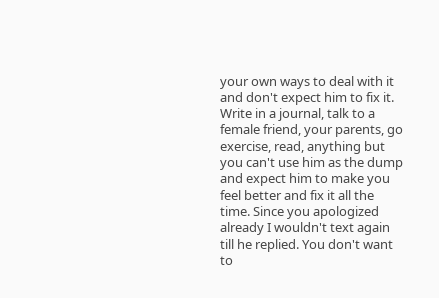your own ways to deal with it and don't expect him to fix it. Write in a journal, talk to a female friend, your parents, go exercise, read, anything but you can't use him as the dump and expect him to make you feel better and fix it all the time. Since you apologized already I wouldn't text again till he replied. You don't want to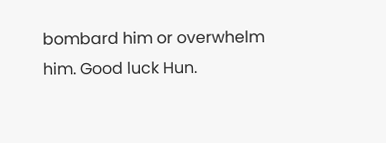bombard him or overwhelm him. Good luck Hun.